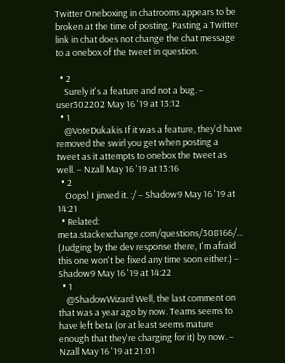Twitter Oneboxing in chatrooms appears to be broken at the time of posting. Pasting a Twitter link in chat does not change the chat message to a onebox of the tweet in question.

  • 2
    Surely it's a feature and not a bug. – user302202 May 16 '19 at 13:12
  • 1
    @VoteDukakis If it was a feature, they'd have removed the swirl you get when posting a tweet as it attempts to onebox the tweet as well. – Nzall May 16 '19 at 13:16
  • 2
    Oops! I jinxed it. :/ – Shadow9 May 16 '19 at 14:21
  • Related: meta.stackexchange.com/questions/308166/… (Judging by the dev response there, I'm afraid this one won't be fixed any time soon either.) – Shadow9 May 16 '19 at 14:22
  • 1
    @ShadowWizard Well, the last comment on that was a year ago by now. Teams seems to have left beta (or at least seems mature enough that they're charging for it) by now. – Nzall May 16 '19 at 21:01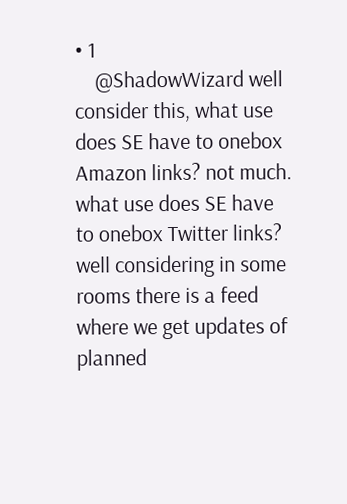• 1
    @ShadowWizard well consider this, what use does SE have to onebox Amazon links? not much. what use does SE have to onebox Twitter links? well considering in some rooms there is a feed where we get updates of planned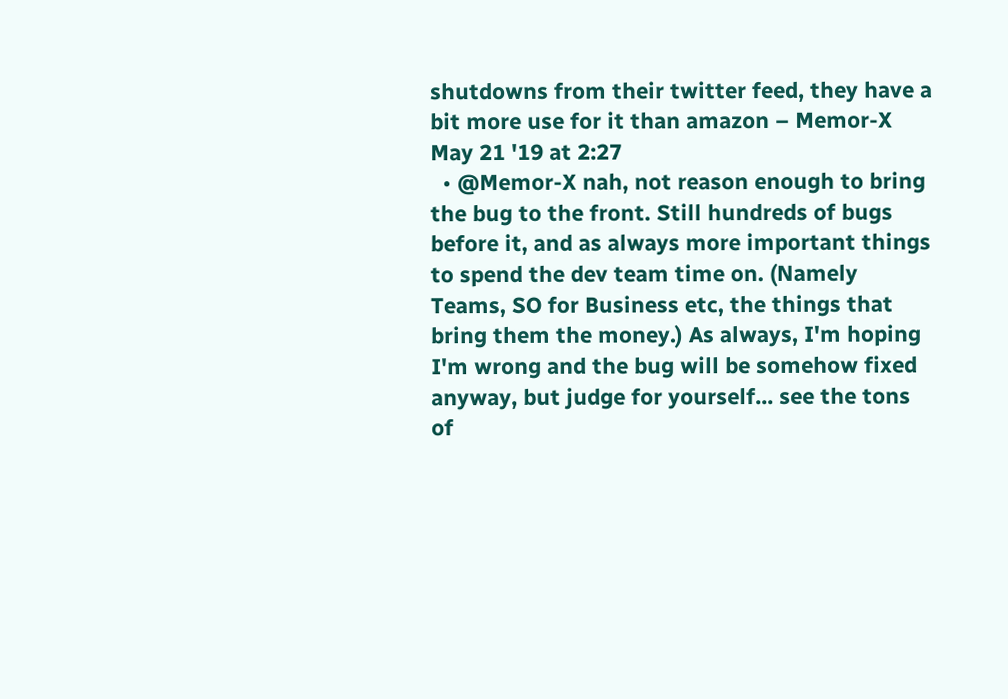shutdowns from their twitter feed, they have a bit more use for it than amazon – Memor-X May 21 '19 at 2:27
  • @Memor-X nah, not reason enough to bring the bug to the front. Still hundreds of bugs before it, and as always more important things to spend the dev team time on. (Namely Teams, SO for Business etc, the things that bring them the money.) As always, I'm hoping I'm wrong and the bug will be somehow fixed anyway, but judge for yourself... see the tons of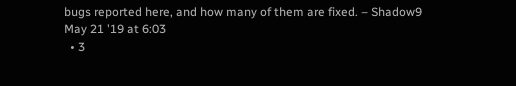bugs reported here, and how many of them are fixed. – Shadow9 May 21 '19 at 6:03
  • 3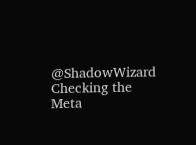@ShadowWizard Checking the Meta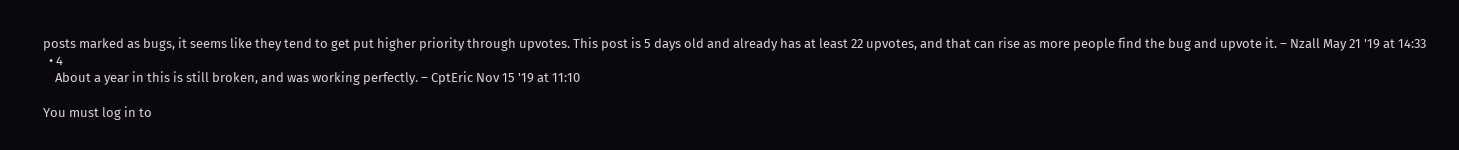posts marked as bugs, it seems like they tend to get put higher priority through upvotes. This post is 5 days old and already has at least 22 upvotes, and that can rise as more people find the bug and upvote it. – Nzall May 21 '19 at 14:33
  • 4
    About a year in this is still broken, and was working perfectly. – CptEric Nov 15 '19 at 11:10

You must log in to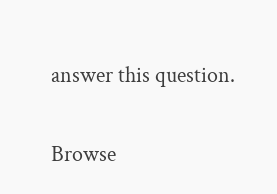answer this question.

Browse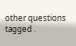other questions tagged .